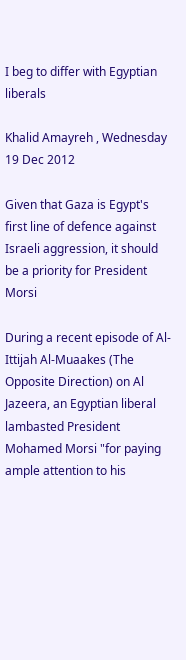I beg to differ with Egyptian liberals

Khalid Amayreh , Wednesday 19 Dec 2012

Given that Gaza is Egypt's first line of defence against Israeli aggression, it should be a priority for President Morsi

During a recent episode of Al-Ittijah Al-Muaakes (The Opposite Direction) on Al Jazeera, an Egyptian liberal lambasted President Mohamed Morsi "for paying ample attention to his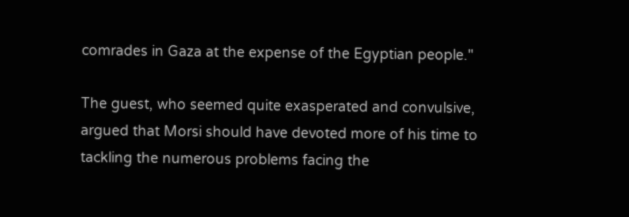comrades in Gaza at the expense of the Egyptian people."

The guest, who seemed quite exasperated and convulsive, argued that Morsi should have devoted more of his time to tackling the numerous problems facing the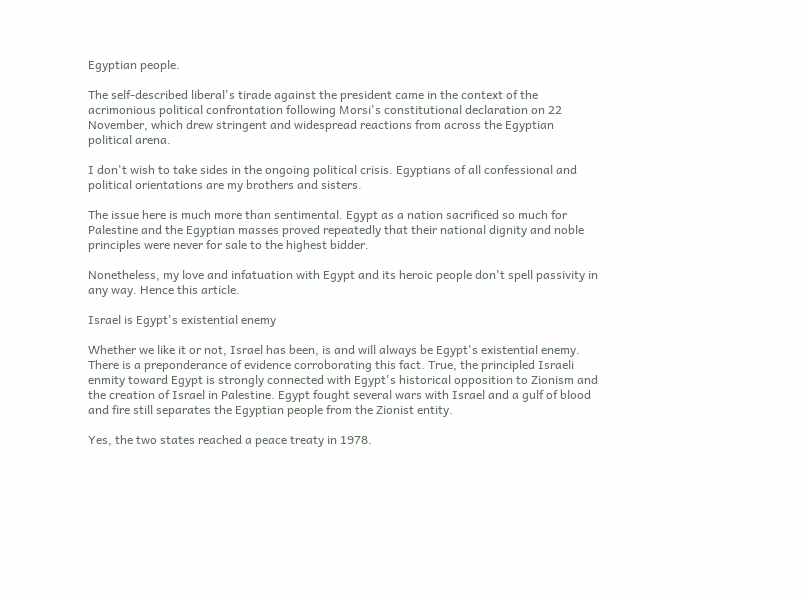Egyptian people.

The self-described liberal's tirade against the president came in the context of the acrimonious political confrontation following Morsi's constitutional declaration on 22 November, which drew stringent and widespread reactions from across the Egyptian political arena.

I don't wish to take sides in the ongoing political crisis. Egyptians of all confessional and political orientations are my brothers and sisters.

The issue here is much more than sentimental. Egypt as a nation sacrificed so much for Palestine and the Egyptian masses proved repeatedly that their national dignity and noble principles were never for sale to the highest bidder.

Nonetheless, my love and infatuation with Egypt and its heroic people don't spell passivity in any way. Hence this article.

Israel is Egypt's existential enemy

Whether we like it or not, Israel has been, is and will always be Egypt's existential enemy. There is a preponderance of evidence corroborating this fact. True, the principled Israeli enmity toward Egypt is strongly connected with Egypt's historical opposition to Zionism and the creation of Israel in Palestine. Egypt fought several wars with Israel and a gulf of blood and fire still separates the Egyptian people from the Zionist entity.

Yes, the two states reached a peace treaty in 1978.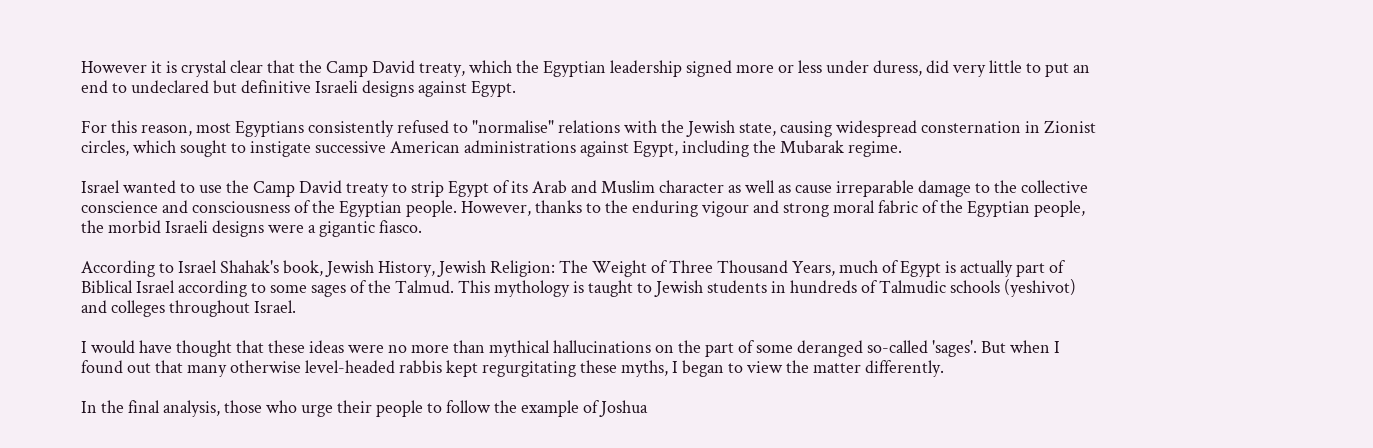However it is crystal clear that the Camp David treaty, which the Egyptian leadership signed more or less under duress, did very little to put an end to undeclared but definitive Israeli designs against Egypt.

For this reason, most Egyptians consistently refused to "normalise" relations with the Jewish state, causing widespread consternation in Zionist circles, which sought to instigate successive American administrations against Egypt, including the Mubarak regime.

Israel wanted to use the Camp David treaty to strip Egypt of its Arab and Muslim character as well as cause irreparable damage to the collective conscience and consciousness of the Egyptian people. However, thanks to the enduring vigour and strong moral fabric of the Egyptian people, the morbid Israeli designs were a gigantic fiasco.

According to Israel Shahak's book, Jewish History, Jewish Religion: The Weight of Three Thousand Years, much of Egypt is actually part of Biblical Israel according to some sages of the Talmud. This mythology is taught to Jewish students in hundreds of Talmudic schools (yeshivot) and colleges throughout Israel.

I would have thought that these ideas were no more than mythical hallucinations on the part of some deranged so-called 'sages'. But when I found out that many otherwise level-headed rabbis kept regurgitating these myths, I began to view the matter differently.

In the final analysis, those who urge their people to follow the example of Joshua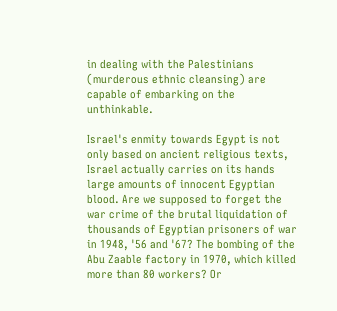in dealing with the Palestinians (murderous ethnic cleansing) are capable of embarking on the unthinkable.

Israel's enmity towards Egypt is not only based on ancient religious texts, Israel actually carries on its hands large amounts of innocent Egyptian blood. Are we supposed to forget the war crime of the brutal liquidation of thousands of Egyptian prisoners of war in 1948, '56 and '67? The bombing of the Abu Zaable factory in 1970, which killed more than 80 workers? Or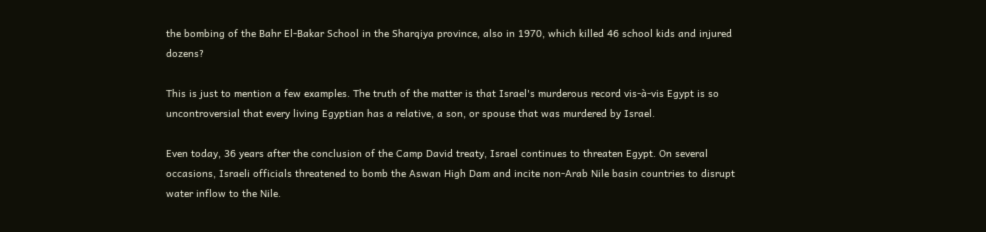the bombing of the Bahr El-Bakar School in the Sharqiya province, also in 1970, which killed 46 school kids and injured dozens?

This is just to mention a few examples. The truth of the matter is that Israel's murderous record vis-à-vis Egypt is so uncontroversial that every living Egyptian has a relative, a son, or spouse that was murdered by Israel.

Even today, 36 years after the conclusion of the Camp David treaty, Israel continues to threaten Egypt. On several occasions, Israeli officials threatened to bomb the Aswan High Dam and incite non-Arab Nile basin countries to disrupt water inflow to the Nile.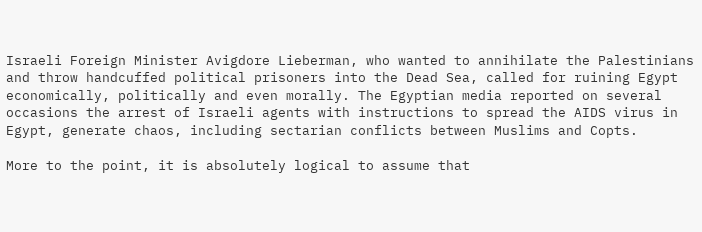Israeli Foreign Minister Avigdore Lieberman, who wanted to annihilate the Palestinians and throw handcuffed political prisoners into the Dead Sea, called for ruining Egypt economically, politically and even morally. The Egyptian media reported on several occasions the arrest of Israeli agents with instructions to spread the AIDS virus in Egypt, generate chaos, including sectarian conflicts between Muslims and Copts.

More to the point, it is absolutely logical to assume that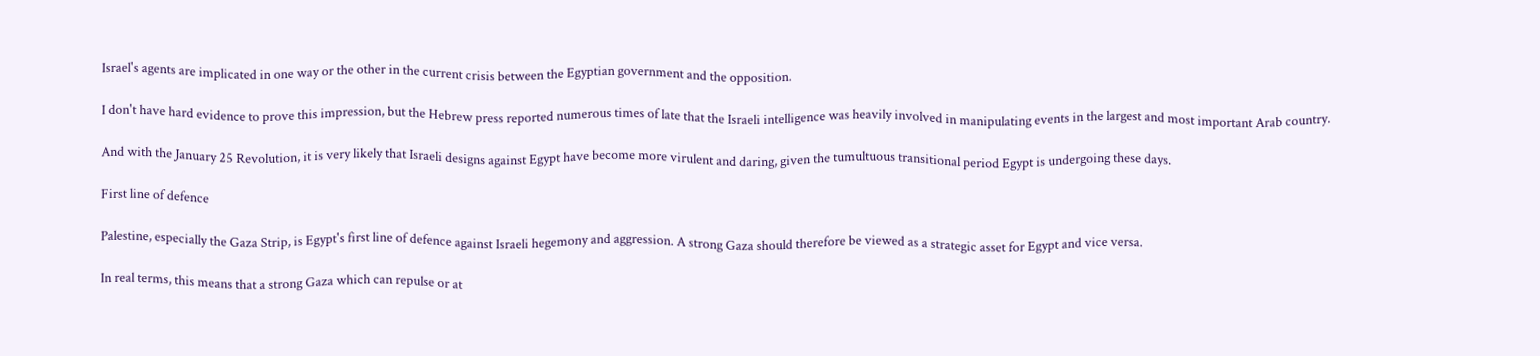Israel's agents are implicated in one way or the other in the current crisis between the Egyptian government and the opposition.

I don't have hard evidence to prove this impression, but the Hebrew press reported numerous times of late that the Israeli intelligence was heavily involved in manipulating events in the largest and most important Arab country.

And with the January 25 Revolution, it is very likely that Israeli designs against Egypt have become more virulent and daring, given the tumultuous transitional period Egypt is undergoing these days.

First line of defence

Palestine, especially the Gaza Strip, is Egypt's first line of defence against Israeli hegemony and aggression. A strong Gaza should therefore be viewed as a strategic asset for Egypt and vice versa.

In real terms, this means that a strong Gaza which can repulse or at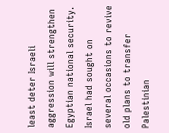least deter Israeli aggression will strengthen Egyptian national security. Israel had sought on several occasions to revive old plans to transfer Palestinian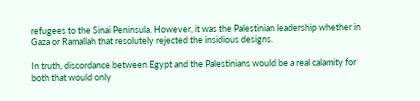refugees to the Sinai Peninsula. However, it was the Palestinian leadership whether in Gaza or Ramallah that resolutely rejected the insidious designs.

In truth, discordance between Egypt and the Palestinians would be a real calamity for both that would only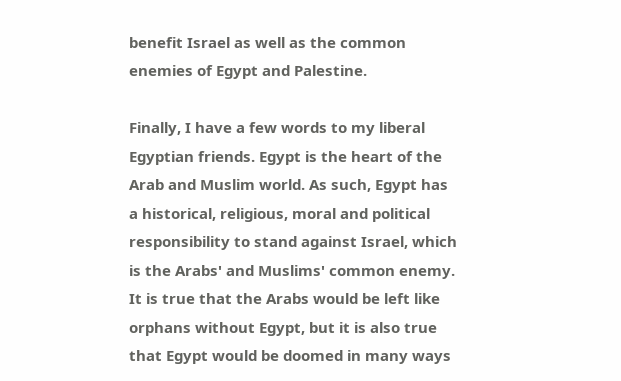benefit Israel as well as the common enemies of Egypt and Palestine.

Finally, I have a few words to my liberal Egyptian friends. Egypt is the heart of the Arab and Muslim world. As such, Egypt has a historical, religious, moral and political responsibility to stand against Israel, which is the Arabs' and Muslims' common enemy. It is true that the Arabs would be left like orphans without Egypt, but it is also true that Egypt would be doomed in many ways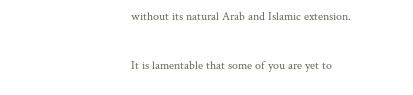without its natural Arab and Islamic extension.

It is lamentable that some of you are yet to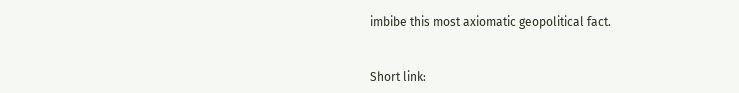imbibe this most axiomatic geopolitical fact.


Short link: